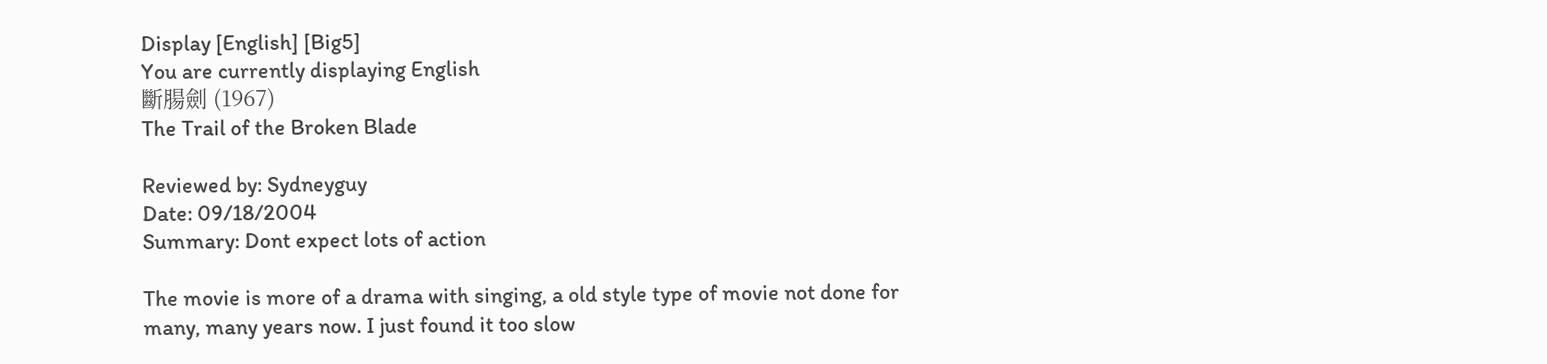Display [English] [Big5]
You are currently displaying English
斷腸劍 (1967)
The Trail of the Broken Blade

Reviewed by: Sydneyguy
Date: 09/18/2004
Summary: Dont expect lots of action

The movie is more of a drama with singing, a old style type of movie not done for many, many years now. I just found it too slow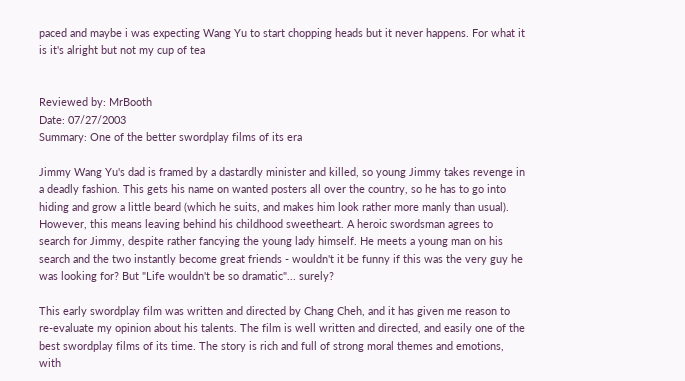paced and maybe i was expecting Wang Yu to start chopping heads but it never happens. For what it is it's alright but not my cup of tea


Reviewed by: MrBooth
Date: 07/27/2003
Summary: One of the better swordplay films of its era

Jimmy Wang Yu's dad is framed by a dastardly minister and killed, so young Jimmy takes revenge in a deadly fashion. This gets his name on wanted posters all over the country, so he has to go into hiding and grow a little beard (which he suits, and makes him look rather more manly than usual). However, this means leaving behind his childhood sweetheart. A heroic swordsman agrees to search for Jimmy, despite rather fancying the young lady himself. He meets a young man on his search and the two instantly become great friends - wouldn't it be funny if this was the very guy he was looking for? But "Life wouldn't be so dramatic"... surely?

This early swordplay film was written and directed by Chang Cheh, and it has given me reason to re-evaluate my opinion about his talents. The film is well written and directed, and easily one of the best swordplay films of its time. The story is rich and full of strong moral themes and emotions, with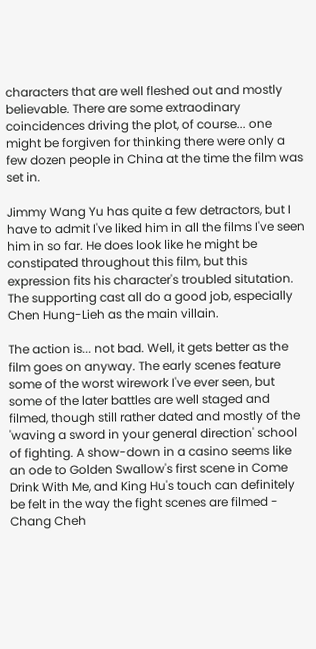characters that are well fleshed out and mostly believable. There are some extraodinary coincidences driving the plot, of course... one might be forgiven for thinking there were only a few dozen people in China at the time the film was set in.

Jimmy Wang Yu has quite a few detractors, but I have to admit I've liked him in all the films I've seen him in so far. He does look like he might be constipated throughout this film, but this expression fits his character's troubled situtation. The supporting cast all do a good job, especially Chen Hung-Lieh as the main villain.

The action is... not bad. Well, it gets better as the film goes on anyway. The early scenes feature some of the worst wirework I've ever seen, but some of the later battles are well staged and filmed, though still rather dated and mostly of the 'waving a sword in your general direction' school of fighting. A show-down in a casino seems like an ode to Golden Swallow's first scene in Come Drink With Me, and King Hu's touch can definitely be felt in the way the fight scenes are filmed - Chang Cheh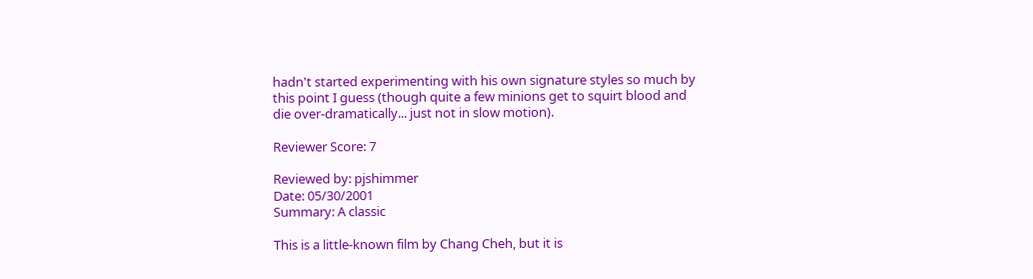hadn't started experimenting with his own signature styles so much by this point I guess (though quite a few minions get to squirt blood and die over-dramatically... just not in slow motion).

Reviewer Score: 7

Reviewed by: pjshimmer
Date: 05/30/2001
Summary: A classic

This is a little-known film by Chang Cheh, but it is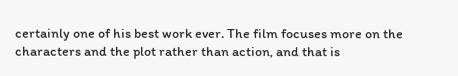certainly one of his best work ever. The film focuses more on the characters and the plot rather than action, and that is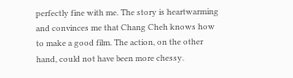perfectly fine with me. The story is heartwarming and convinces me that Chang Cheh knows how to make a good film. The action, on the other hand, could not have been more chessy.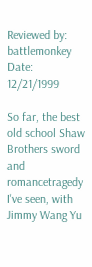Reviewed by: battlemonkey
Date: 12/21/1999

So far, the best old school Shaw Brothers sword and romancetragedy I've seen, with Jimmy Wang Yu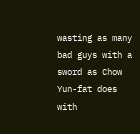wasting as many bad guys with a sword as Chow Yun-fat does with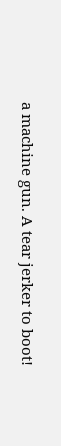a machine gun. A tear jerker to boot!